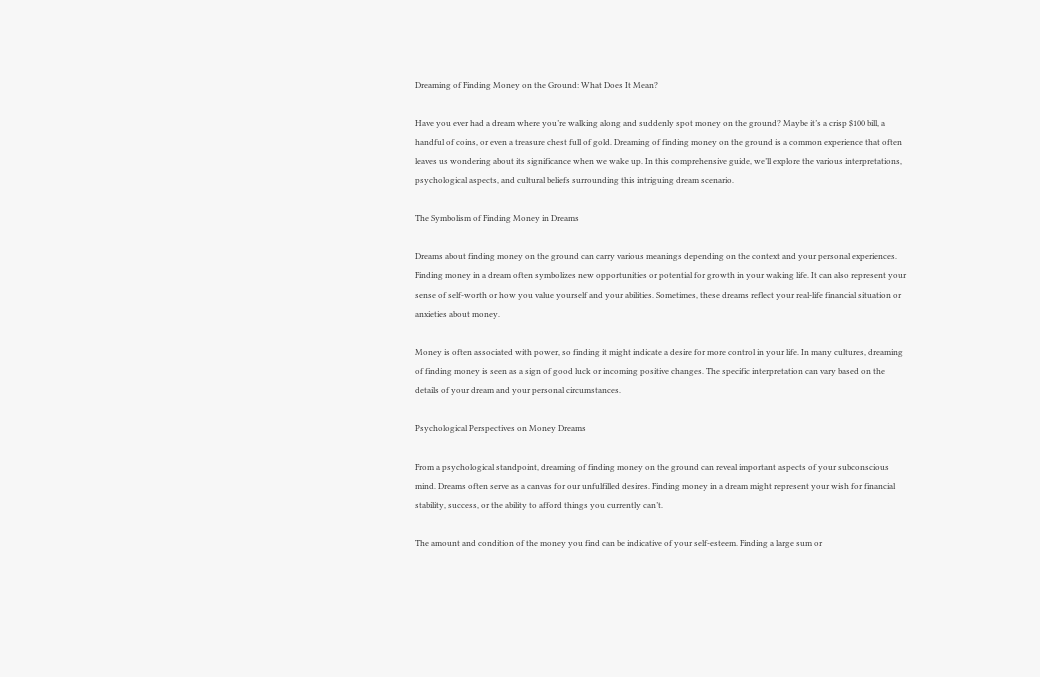Dreaming of Finding Money on the Ground: What Does It Mean?

Have you ever had a dream where you’re walking along and suddenly spot money on the ground? Maybe it’s a crisp $100 bill, a handful of coins, or even a treasure chest full of gold. Dreaming of finding money on the ground is a common experience that often leaves us wondering about its significance when we wake up. In this comprehensive guide, we’ll explore the various interpretations, psychological aspects, and cultural beliefs surrounding this intriguing dream scenario.

The Symbolism of Finding Money in Dreams

Dreams about finding money on the ground can carry various meanings depending on the context and your personal experiences. Finding money in a dream often symbolizes new opportunities or potential for growth in your waking life. It can also represent your sense of self-worth or how you value yourself and your abilities. Sometimes, these dreams reflect your real-life financial situation or anxieties about money.

Money is often associated with power, so finding it might indicate a desire for more control in your life. In many cultures, dreaming of finding money is seen as a sign of good luck or incoming positive changes. The specific interpretation can vary based on the details of your dream and your personal circumstances.

Psychological Perspectives on Money Dreams

From a psychological standpoint, dreaming of finding money on the ground can reveal important aspects of your subconscious mind. Dreams often serve as a canvas for our unfulfilled desires. Finding money in a dream might represent your wish for financial stability, success, or the ability to afford things you currently can’t.

The amount and condition of the money you find can be indicative of your self-esteem. Finding a large sum or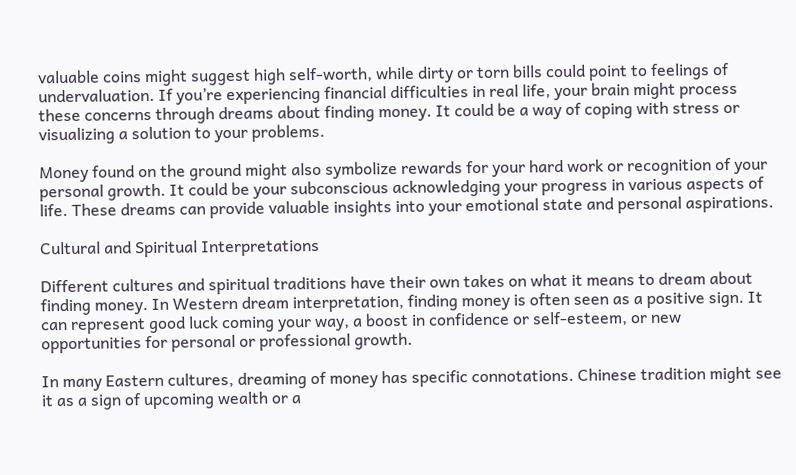valuable coins might suggest high self-worth, while dirty or torn bills could point to feelings of undervaluation. If you’re experiencing financial difficulties in real life, your brain might process these concerns through dreams about finding money. It could be a way of coping with stress or visualizing a solution to your problems.

Money found on the ground might also symbolize rewards for your hard work or recognition of your personal growth. It could be your subconscious acknowledging your progress in various aspects of life. These dreams can provide valuable insights into your emotional state and personal aspirations.

Cultural and Spiritual Interpretations

Different cultures and spiritual traditions have their own takes on what it means to dream about finding money. In Western dream interpretation, finding money is often seen as a positive sign. It can represent good luck coming your way, a boost in confidence or self-esteem, or new opportunities for personal or professional growth.

In many Eastern cultures, dreaming of money has specific connotations. Chinese tradition might see it as a sign of upcoming wealth or a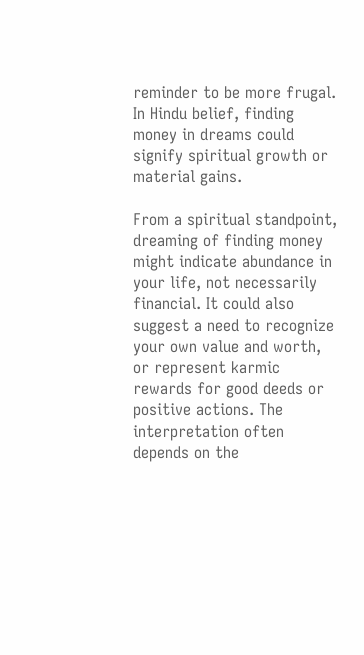reminder to be more frugal. In Hindu belief, finding money in dreams could signify spiritual growth or material gains.

From a spiritual standpoint, dreaming of finding money might indicate abundance in your life, not necessarily financial. It could also suggest a need to recognize your own value and worth, or represent karmic rewards for good deeds or positive actions. The interpretation often depends on the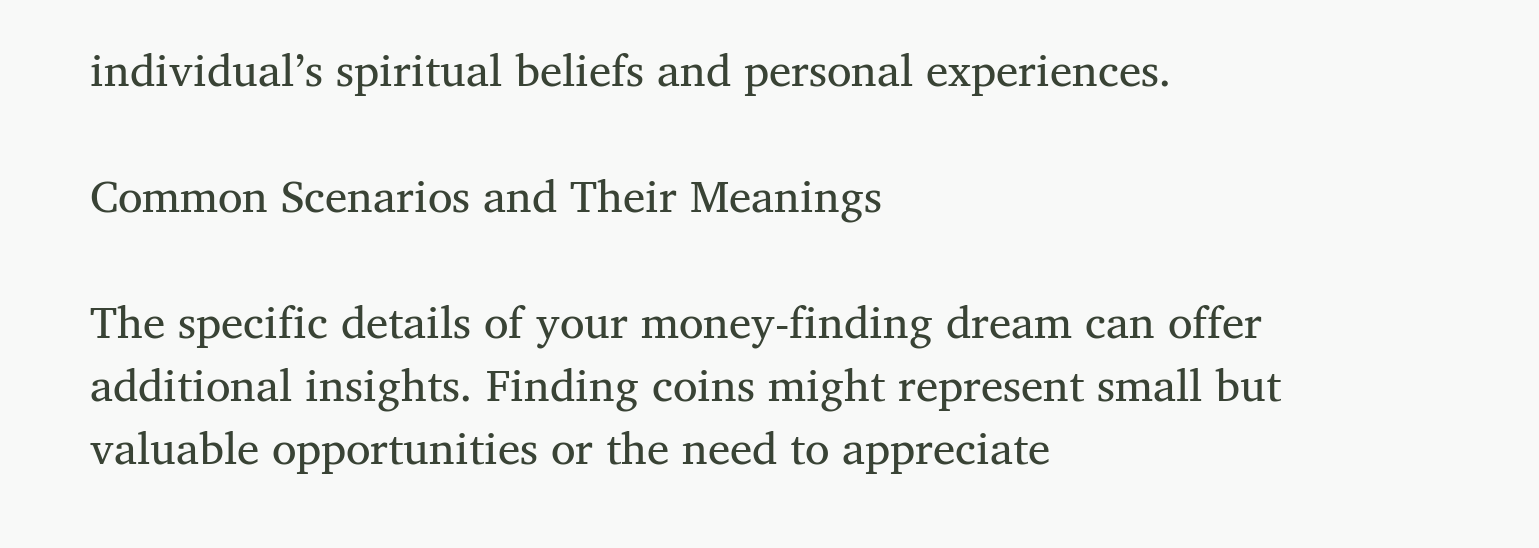individual’s spiritual beliefs and personal experiences.

Common Scenarios and Their Meanings

The specific details of your money-finding dream can offer additional insights. Finding coins might represent small but valuable opportunities or the need to appreciate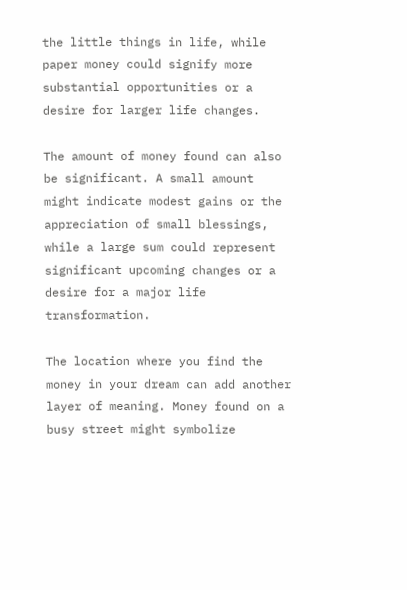the little things in life, while paper money could signify more substantial opportunities or a desire for larger life changes.

The amount of money found can also be significant. A small amount might indicate modest gains or the appreciation of small blessings, while a large sum could represent significant upcoming changes or a desire for a major life transformation.

The location where you find the money in your dream can add another layer of meaning. Money found on a busy street might symbolize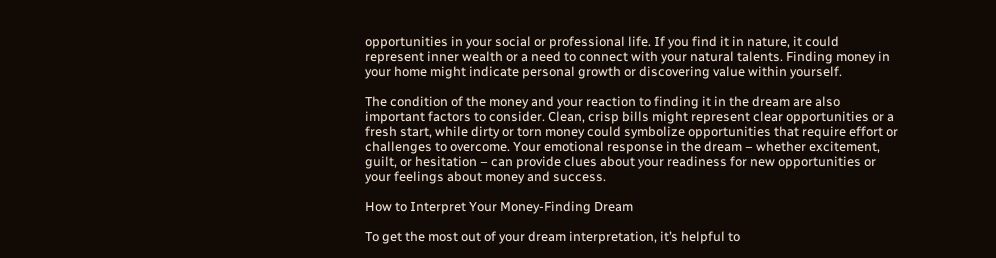opportunities in your social or professional life. If you find it in nature, it could represent inner wealth or a need to connect with your natural talents. Finding money in your home might indicate personal growth or discovering value within yourself.

The condition of the money and your reaction to finding it in the dream are also important factors to consider. Clean, crisp bills might represent clear opportunities or a fresh start, while dirty or torn money could symbolize opportunities that require effort or challenges to overcome. Your emotional response in the dream – whether excitement, guilt, or hesitation – can provide clues about your readiness for new opportunities or your feelings about money and success.

How to Interpret Your Money-Finding Dream

To get the most out of your dream interpretation, it’s helpful to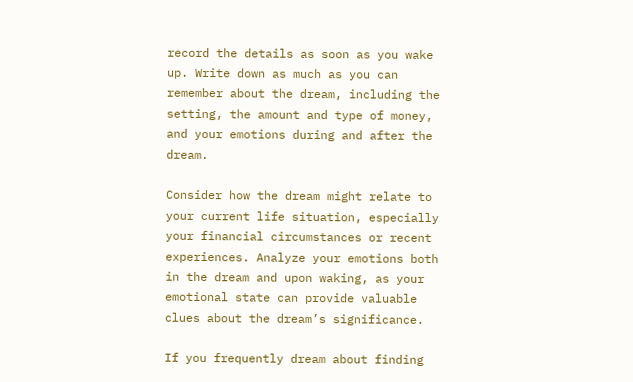record the details as soon as you wake up. Write down as much as you can remember about the dream, including the setting, the amount and type of money, and your emotions during and after the dream.

Consider how the dream might relate to your current life situation, especially your financial circumstances or recent experiences. Analyze your emotions both in the dream and upon waking, as your emotional state can provide valuable clues about the dream’s significance.

If you frequently dream about finding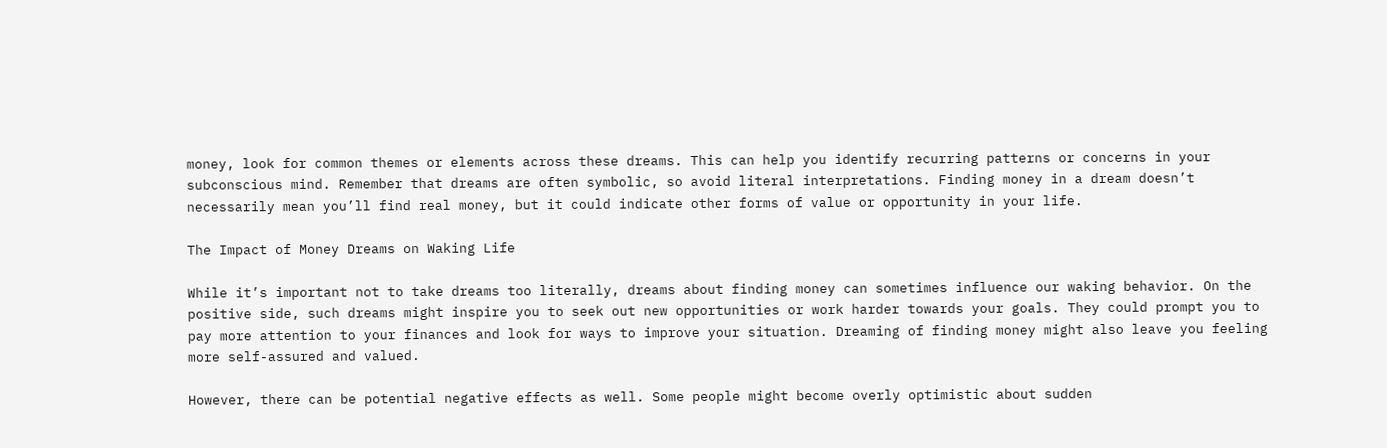money, look for common themes or elements across these dreams. This can help you identify recurring patterns or concerns in your subconscious mind. Remember that dreams are often symbolic, so avoid literal interpretations. Finding money in a dream doesn’t necessarily mean you’ll find real money, but it could indicate other forms of value or opportunity in your life.

The Impact of Money Dreams on Waking Life

While it’s important not to take dreams too literally, dreams about finding money can sometimes influence our waking behavior. On the positive side, such dreams might inspire you to seek out new opportunities or work harder towards your goals. They could prompt you to pay more attention to your finances and look for ways to improve your situation. Dreaming of finding money might also leave you feeling more self-assured and valued.

However, there can be potential negative effects as well. Some people might become overly optimistic about sudden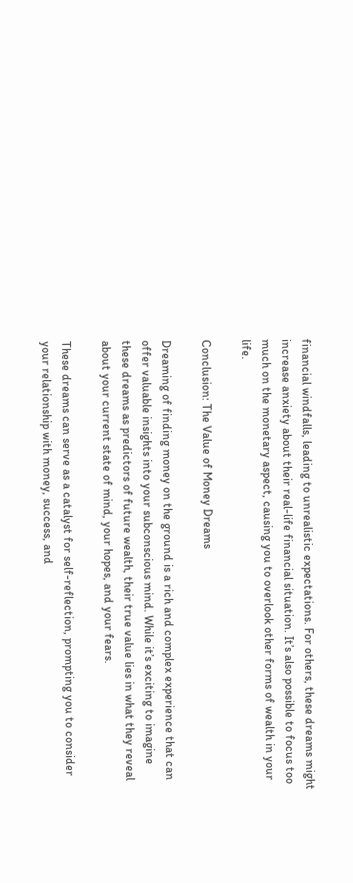financial windfalls, leading to unrealistic expectations. For others, these dreams might increase anxiety about their real-life financial situation. It’s also possible to focus too much on the monetary aspect, causing you to overlook other forms of wealth in your life.

Conclusion: The Value of Money Dreams

Dreaming of finding money on the ground is a rich and complex experience that can offer valuable insights into your subconscious mind. While it’s exciting to imagine these dreams as predictors of future wealth, their true value lies in what they reveal about your current state of mind, your hopes, and your fears.

These dreams can serve as a catalyst for self-reflection, prompting you to consider your relationship with money, success, and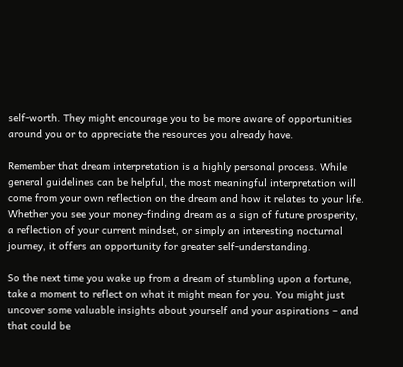self-worth. They might encourage you to be more aware of opportunities around you or to appreciate the resources you already have.

Remember that dream interpretation is a highly personal process. While general guidelines can be helpful, the most meaningful interpretation will come from your own reflection on the dream and how it relates to your life. Whether you see your money-finding dream as a sign of future prosperity, a reflection of your current mindset, or simply an interesting nocturnal journey, it offers an opportunity for greater self-understanding.

So the next time you wake up from a dream of stumbling upon a fortune, take a moment to reflect on what it might mean for you. You might just uncover some valuable insights about yourself and your aspirations – and that could be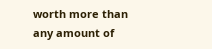worth more than any amount of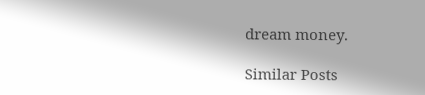dream money.

Similar Posts